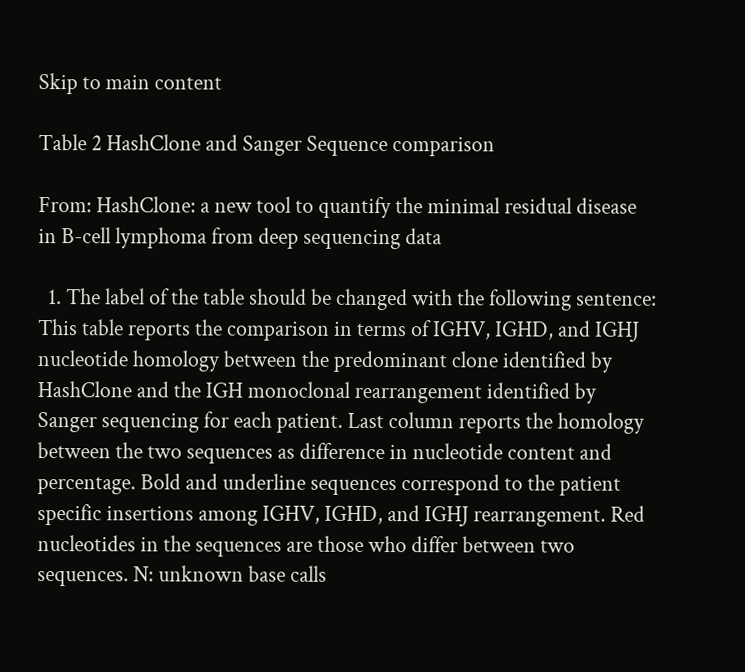Skip to main content

Table 2 HashClone and Sanger Sequence comparison

From: HashClone: a new tool to quantify the minimal residual disease in B-cell lymphoma from deep sequencing data

  1. The label of the table should be changed with the following sentence: This table reports the comparison in terms of IGHV, IGHD, and IGHJ nucleotide homology between the predominant clone identified by HashClone and the IGH monoclonal rearrangement identified by Sanger sequencing for each patient. Last column reports the homology between the two sequences as difference in nucleotide content and percentage. Bold and underline sequences correspond to the patient specific insertions among IGHV, IGHD, and IGHJ rearrangement. Red nucleotides in the sequences are those who differ between two sequences. N: unknown base calls